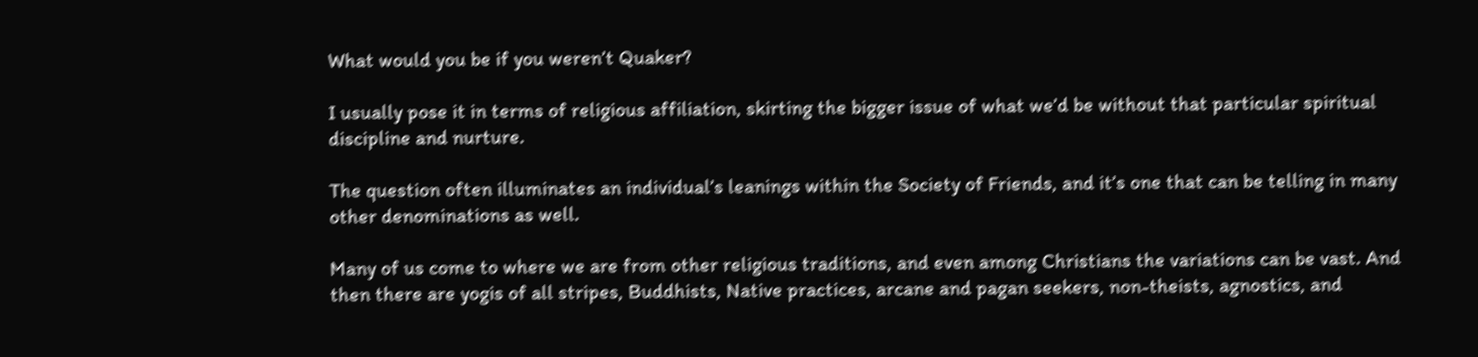What would you be if you weren’t Quaker?

I usually pose it in terms of religious affiliation, skirting the bigger issue of what we’d be without that particular spiritual discipline and nurture.

The question often illuminates an individual’s leanings within the Society of Friends, and it’s one that can be telling in many other denominations as well.

Many of us come to where we are from other religious traditions, and even among Christians the variations can be vast. And then there are yogis of all stripes, Buddhists, Native practices, arcane and pagan seekers, non-theists, agnostics, and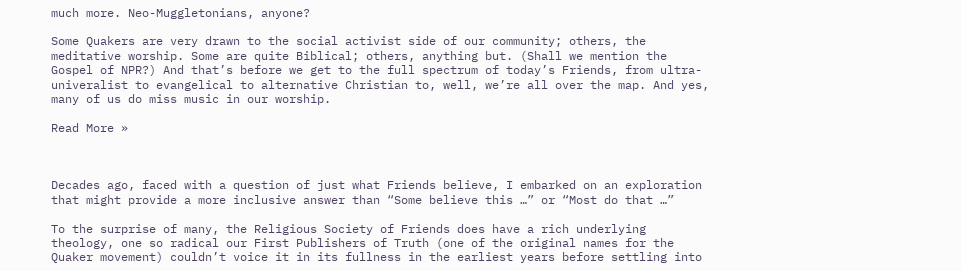much more. Neo-Muggletonians, anyone?

Some Quakers are very drawn to the social activist side of our community; others, the meditative worship. Some are quite Biblical; others, anything but. (Shall we mention the Gospel of NPR?) And that’s before we get to the full spectrum of today’s Friends, from ultra-univeralist to evangelical to alternative Christian to, well, we’re all over the map. And yes, many of us do miss music in our worship.

Read More »



Decades ago, faced with a question of just what Friends believe, I embarked on an exploration that might provide a more inclusive answer than “Some believe this …” or “Most do that …”

To the surprise of many, the Religious Society of Friends does have a rich underlying theology, one so radical our First Publishers of Truth (one of the original names for the Quaker movement) couldn’t voice it in its fullness in the earliest years before settling into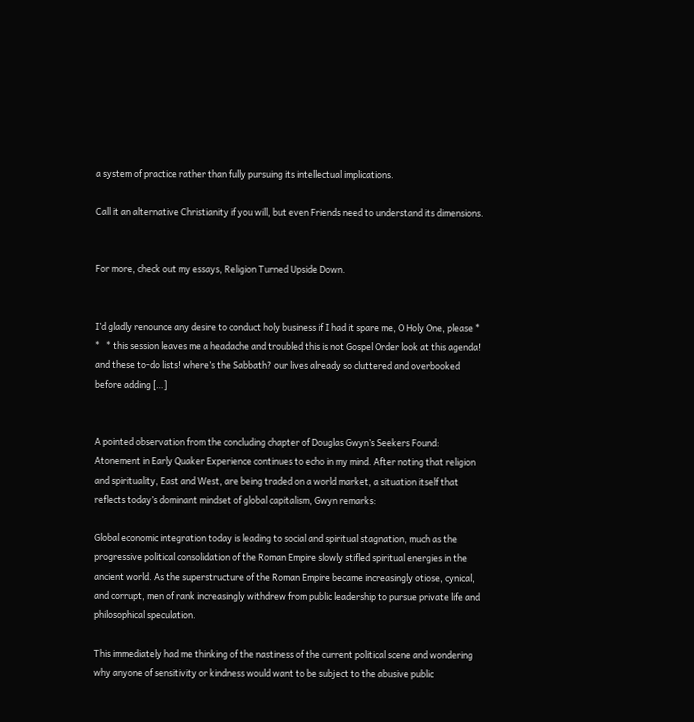a system of practice rather than fully pursuing its intellectual implications.

Call it an alternative Christianity if you will, but even Friends need to understand its dimensions.


For more, check out my essays, Religion Turned Upside Down.


I’d gladly renounce any desire to conduct holy business if I had it spare me, O Holy One, please *   *   * this session leaves me a headache and troubled this is not Gospel Order look at this agenda! and these to-do lists! where’s the Sabbath? our lives already so cluttered and overbooked before adding […]


A pointed observation from the concluding chapter of Douglas Gwyn’s Seekers Found: Atonement in Early Quaker Experience continues to echo in my mind. After noting that religion and spirituality, East and West, are being traded on a world market, a situation itself that reflects today’s dominant mindset of global capitalism, Gwyn remarks:

Global economic integration today is leading to social and spiritual stagnation, much as the progressive political consolidation of the Roman Empire slowly stifled spiritual energies in the ancient world. As the superstructure of the Roman Empire became increasingly otiose, cynical, and corrupt, men of rank increasingly withdrew from public leadership to pursue private life and philosophical speculation.

This immediately had me thinking of the nastiness of the current political scene and wondering why anyone of sensitivity or kindness would want to be subject to the abusive public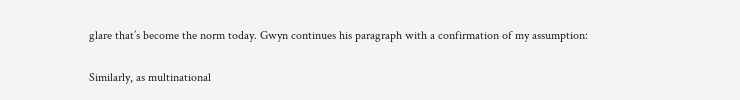glare that’s become the norm today. Gwyn continues his paragraph with a confirmation of my assumption:

Similarly, as multinational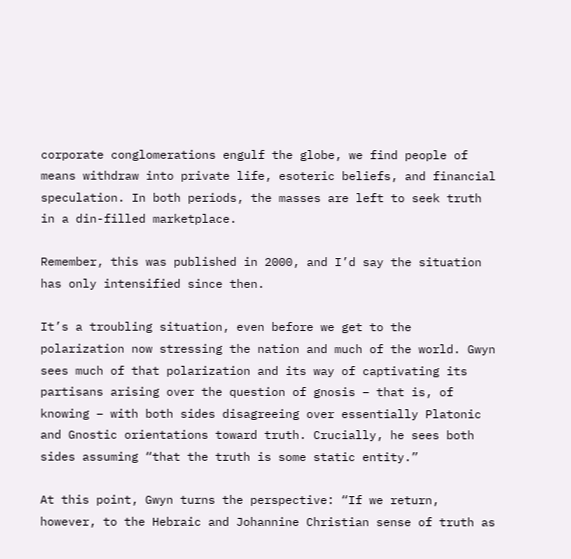corporate conglomerations engulf the globe, we find people of means withdraw into private life, esoteric beliefs, and financial speculation. In both periods, the masses are left to seek truth in a din-filled marketplace.

Remember, this was published in 2000, and I’d say the situation has only intensified since then.

It’s a troubling situation, even before we get to the polarization now stressing the nation and much of the world. Gwyn sees much of that polarization and its way of captivating its partisans arising over the question of gnosis – that is, of knowing – with both sides disagreeing over essentially Platonic and Gnostic orientations toward truth. Crucially, he sees both sides assuming “that the truth is some static entity.”

At this point, Gwyn turns the perspective: “If we return, however, to the Hebraic and Johannine Christian sense of truth as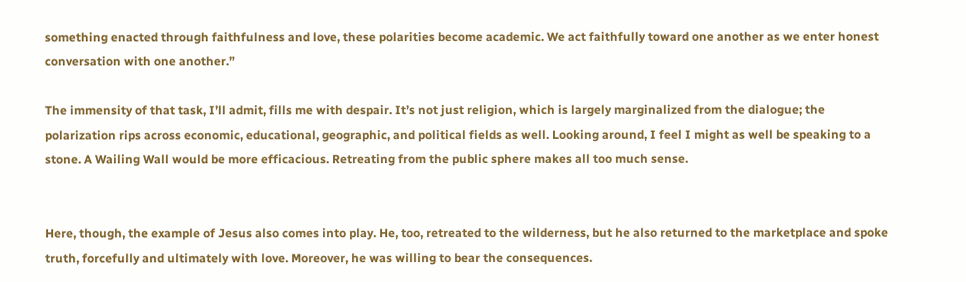something enacted through faithfulness and love, these polarities become academic. We act faithfully toward one another as we enter honest conversation with one another.”

The immensity of that task, I’ll admit, fills me with despair. It’s not just religion, which is largely marginalized from the dialogue; the polarization rips across economic, educational, geographic, and political fields as well. Looking around, I feel I might as well be speaking to a stone. A Wailing Wall would be more efficacious. Retreating from the public sphere makes all too much sense.


Here, though, the example of Jesus also comes into play. He, too, retreated to the wilderness, but he also returned to the marketplace and spoke truth, forcefully and ultimately with love. Moreover, he was willing to bear the consequences.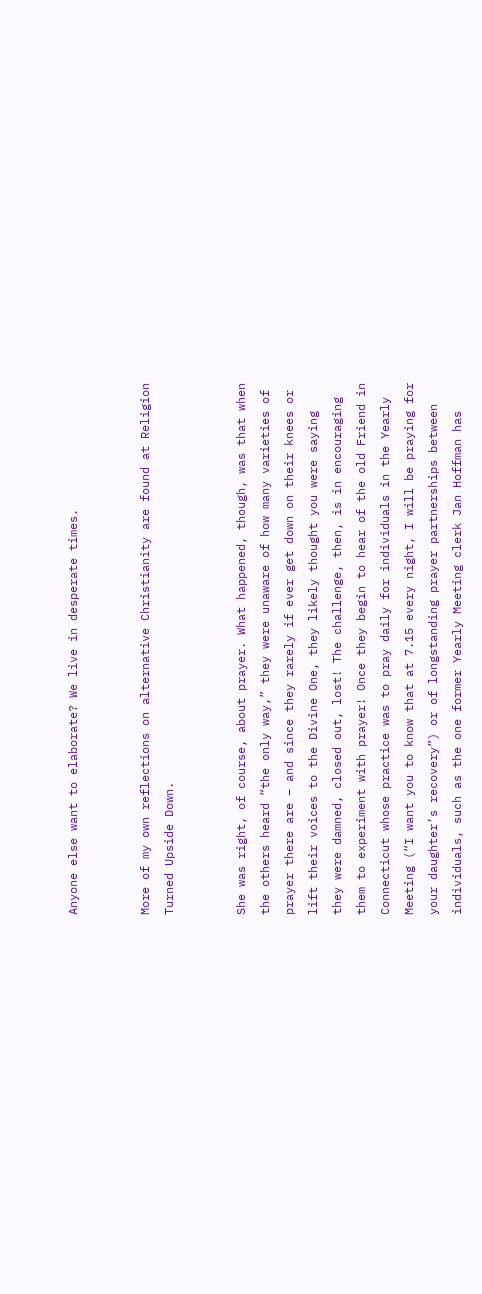Anyone else want to elaborate? We live in desperate times.


More of my own reflections on alternative Christianity are found at Religion Turned Upside Down.


She was right, of course, about prayer. What happened, though, was that when the others heard “the only way,” they were unaware of how many varieties of prayer there are – and since they rarely if ever get down on their knees or lift their voices to the Divine One, they likely thought you were saying they were damned, closed out, lost! The challenge, then, is in encouraging them to experiment with prayer! Once they begin to hear of the old Friend in Connecticut whose practice was to pray daily for individuals in the Yearly Meeting (“I want you to know that at 7.15 every night, I will be praying for your daughter’s recovery”) or of longstanding prayer partnerships between individuals, such as the one former Yearly Meeting clerk Jan Hoffman has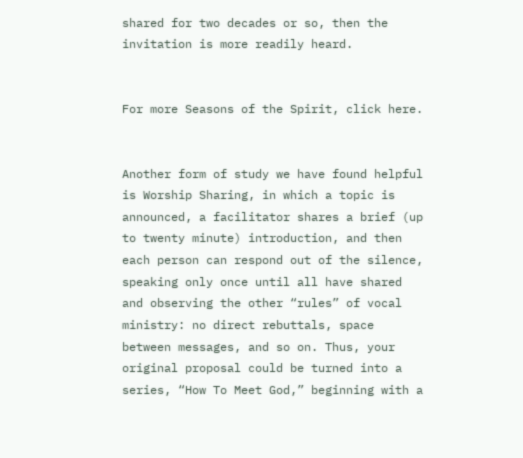shared for two decades or so, then the invitation is more readily heard.


For more Seasons of the Spirit, click here.


Another form of study we have found helpful is Worship Sharing, in which a topic is announced, a facilitator shares a brief (up to twenty minute) introduction, and then each person can respond out of the silence, speaking only once until all have shared and observing the other “rules” of vocal ministry: no direct rebuttals, space between messages, and so on. Thus, your original proposal could be turned into a series, “How To Meet God,” beginning with a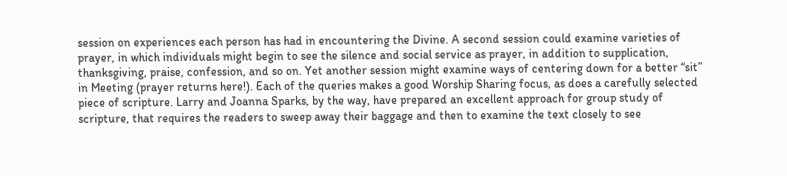session on experiences each person has had in encountering the Divine. A second session could examine varieties of prayer, in which individuals might begin to see the silence and social service as prayer, in addition to supplication, thanksgiving, praise, confession, and so on. Yet another session might examine ways of centering down for a better “sit” in Meeting (prayer returns here!). Each of the queries makes a good Worship Sharing focus, as does a carefully selected piece of scripture. Larry and Joanna Sparks, by the way, have prepared an excellent approach for group study of scripture, that requires the readers to sweep away their baggage and then to examine the text closely to see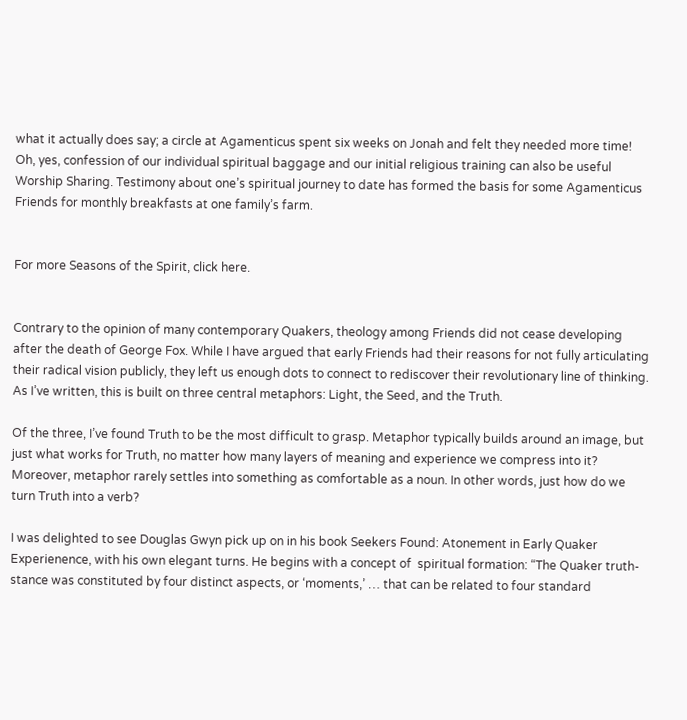what it actually does say; a circle at Agamenticus spent six weeks on Jonah and felt they needed more time! Oh, yes, confession of our individual spiritual baggage and our initial religious training can also be useful Worship Sharing. Testimony about one’s spiritual journey to date has formed the basis for some Agamenticus Friends for monthly breakfasts at one family’s farm.


For more Seasons of the Spirit, click here.


Contrary to the opinion of many contemporary Quakers, theology among Friends did not cease developing after the death of George Fox. While I have argued that early Friends had their reasons for not fully articulating their radical vision publicly, they left us enough dots to connect to rediscover their revolutionary line of thinking. As I’ve written, this is built on three central metaphors: Light, the Seed, and the Truth.

Of the three, I’ve found Truth to be the most difficult to grasp. Metaphor typically builds around an image, but just what works for Truth, no matter how many layers of meaning and experience we compress into it? Moreover, metaphor rarely settles into something as comfortable as a noun. In other words, just how do we turn Truth into a verb?

I was delighted to see Douglas Gwyn pick up on in his book Seekers Found: Atonement in Early Quaker Experienence, with his own elegant turns. He begins with a concept of  spiritual formation: “The Quaker truth-stance was constituted by four distinct aspects, or ‘moments,’ … that can be related to four standard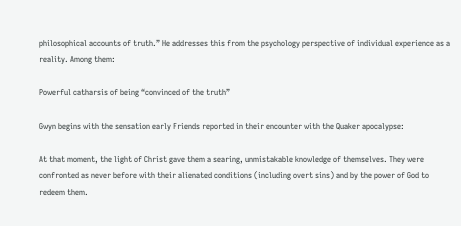philosophical accounts of truth.” He addresses this from the psychology perspective of individual experience as a reality. Among them:

Powerful catharsis of being “convinced of the truth”

Gwyn begins with the sensation early Friends reported in their encounter with the Quaker apocalypse:

At that moment, the light of Christ gave them a searing, unmistakable knowledge of themselves. They were confronted as never before with their alienated conditions (including overt sins) and by the power of God to redeem them.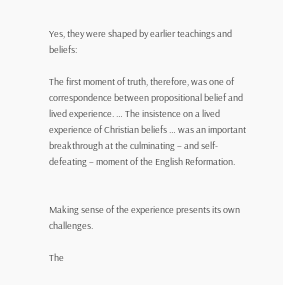Yes, they were shaped by earlier teachings and beliefs:

The first moment of truth, therefore, was one of correspondence between propositional belief and lived experience. … The insistence on a lived experience of Christian beliefs … was an important breakthrough at the culminating – and self-defeating – moment of the English Reformation.


Making sense of the experience presents its own challenges.

The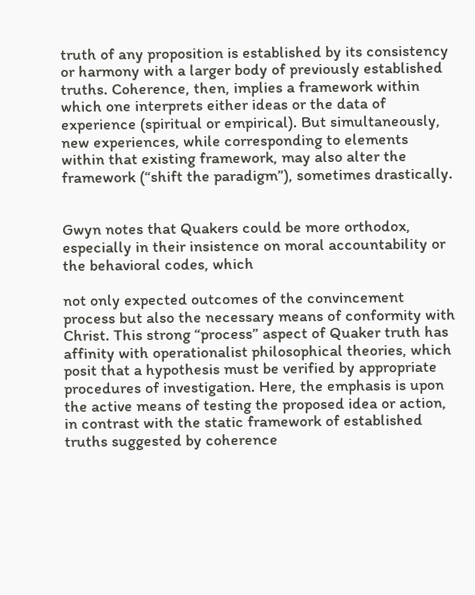truth of any proposition is established by its consistency or harmony with a larger body of previously established truths. Coherence, then, implies a framework within which one interprets either ideas or the data of experience (spiritual or empirical). But simultaneously, new experiences, while corresponding to elements within that existing framework, may also alter the framework (“shift the paradigm”), sometimes drastically.


Gwyn notes that Quakers could be more orthodox, especially in their insistence on moral accountability or the behavioral codes, which

not only expected outcomes of the convincement process but also the necessary means of conformity with Christ. This strong “process” aspect of Quaker truth has affinity with operationalist philosophical theories, which posit that a hypothesis must be verified by appropriate procedures of investigation. Here, the emphasis is upon the active means of testing the proposed idea or action, in contrast with the static framework of established truths suggested by coherence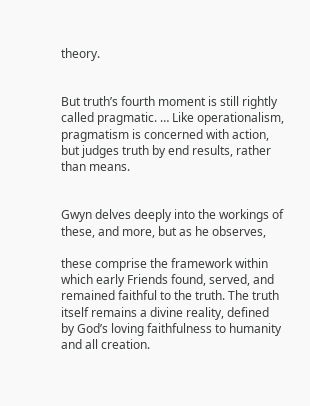theory.


But truth’s fourth moment is still rightly called pragmatic. … Like operationalism, pragmatism is concerned with action, but judges truth by end results, rather than means.


Gwyn delves deeply into the workings of these, and more, but as he observes,

these comprise the framework within which early Friends found, served, and remained faithful to the truth. The truth itself remains a divine reality, defined by God’s loving faithfulness to humanity and all creation.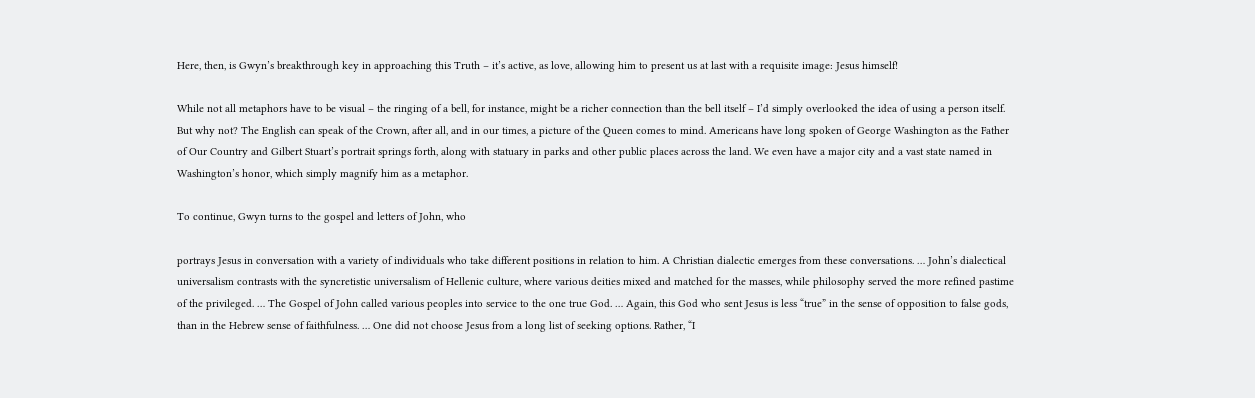Here, then, is Gwyn’s breakthrough key in approaching this Truth – it’s active, as love, allowing him to present us at last with a requisite image: Jesus himself!

While not all metaphors have to be visual – the ringing of a bell, for instance, might be a richer connection than the bell itself – I’d simply overlooked the idea of using a person itself. But why not? The English can speak of the Crown, after all, and in our times, a picture of the Queen comes to mind. Americans have long spoken of George Washington as the Father of Our Country and Gilbert Stuart’s portrait springs forth, along with statuary in parks and other public places across the land. We even have a major city and a vast state named in Washington’s honor, which simply magnify him as a metaphor.

To continue, Gwyn turns to the gospel and letters of John, who

portrays Jesus in conversation with a variety of individuals who take different positions in relation to him. A Christian dialectic emerges from these conversations. … John’s dialectical universalism contrasts with the syncretistic universalism of Hellenic culture, where various deities mixed and matched for the masses, while philosophy served the more refined pastime of the privileged. … The Gospel of John called various peoples into service to the one true God. … Again, this God who sent Jesus is less “true” in the sense of opposition to false gods, than in the Hebrew sense of faithfulness. … One did not choose Jesus from a long list of seeking options. Rather, “I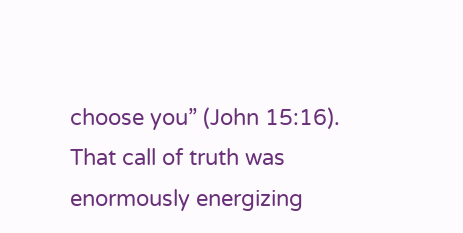choose you” (John 15:16). That call of truth was enormously energizing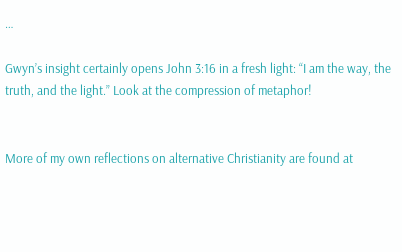…

Gwyn’s insight certainly opens John 3:16 in a fresh light: “I am the way, the truth, and the light.” Look at the compression of metaphor!


More of my own reflections on alternative Christianity are found at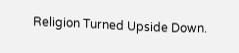Religion Turned Upside Down.